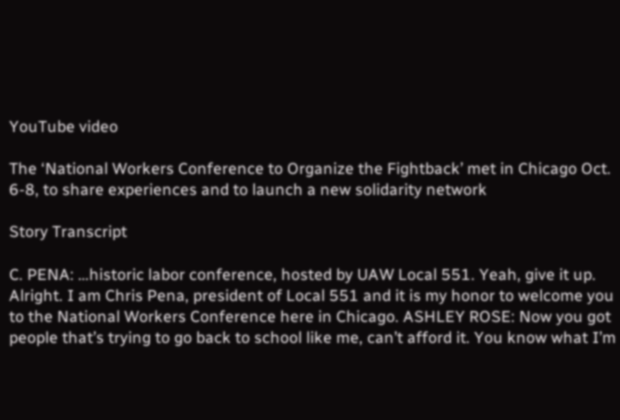YouTube video

The ‘National Workers Conference to Organize the Fightback’ met in Chicago Oct. 6-8, to share experiences and to launch a new solidarity network

Story Transcript

C. PENA: …historic labor conference, hosted by UAW Local 551. Yeah, give it up. Alright. I am Chris Pena, president of Local 551 and it is my honor to welcome you to the National Workers Conference here in Chicago. ASHLEY ROSE: Now you got people that’s trying to go back to school like me, can’t afford it. You know what I’m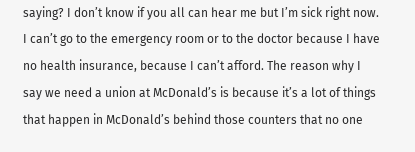saying? I don’t know if you all can hear me but I’m sick right now. I can’t go to the emergency room or to the doctor because I have no health insurance, because I can’t afford. The reason why I say we need a union at McDonald’s is because it’s a lot of things that happen in McDonald’s behind those counters that no one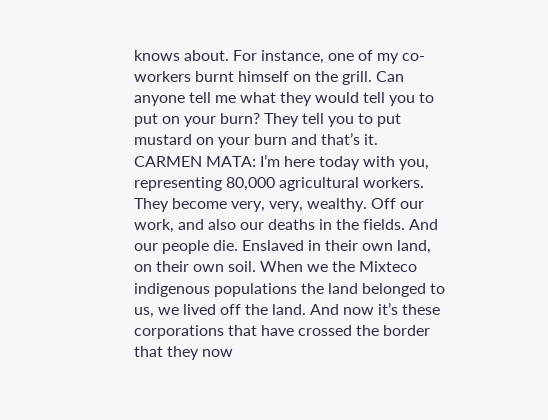knows about. For instance, one of my co-workers burnt himself on the grill. Can anyone tell me what they would tell you to put on your burn? They tell you to put mustard on your burn and that’s it. CARMEN MATA: I’m here today with you, representing 80,000 agricultural workers. They become very, very, wealthy. Off our work, and also our deaths in the fields. And our people die. Enslaved in their own land, on their own soil. When we the Mixteco indigenous populations the land belonged to us, we lived off the land. And now it’s these corporations that have crossed the border that they now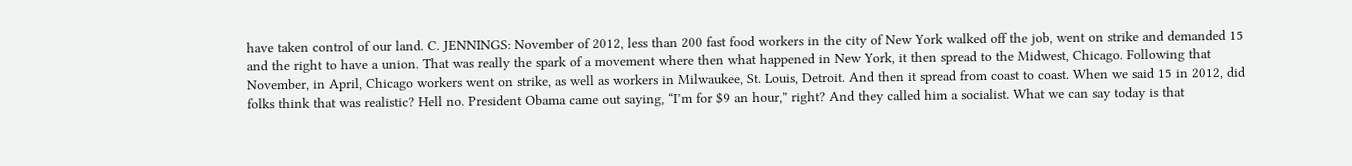have taken control of our land. C. JENNINGS: November of 2012, less than 200 fast food workers in the city of New York walked off the job, went on strike and demanded 15 and the right to have a union. That was really the spark of a movement where then what happened in New York, it then spread to the Midwest, Chicago. Following that November, in April, Chicago workers went on strike, as well as workers in Milwaukee, St. Louis, Detroit. And then it spread from coast to coast. When we said 15 in 2012, did folks think that was realistic? Hell no. President Obama came out saying, “I’m for $9 an hour,” right? And they called him a socialist. What we can say today is that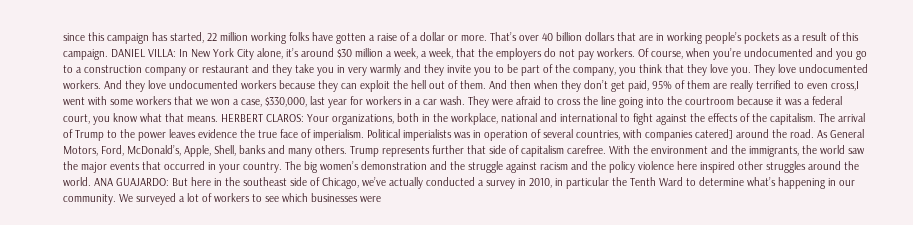since this campaign has started, 22 million working folks have gotten a raise of a dollar or more. That’s over 40 billion dollars that are in working people’s pockets as a result of this campaign. DANIEL VILLA: In New York City alone, it’s around $30 million a week, a week, that the employers do not pay workers. Of course, when you’re undocumented and you go to a construction company or restaurant and they take you in very warmly and they invite you to be part of the company, you think that they love you. They love undocumented workers. And they love undocumented workers because they can exploit the hell out of them. And then when they don’t get paid, 95% of them are really terrified to even cross,I went with some workers that we won a case, $330,000, last year for workers in a car wash. They were afraid to cross the line going into the courtroom because it was a federal court, you know what that means. HERBERT CLAROS: Your organizations, both in the workplace, national and international to fight against the effects of the capitalism. The arrival of Trump to the power leaves evidence the true face of imperialism. Political imperialists was in operation of several countries, with companies catered] around the road. As General Motors, Ford, McDonald’s, Apple, Shell, banks and many others. Trump represents further that side of capitalism carefree. With the environment and the immigrants, the world saw the major events that occurred in your country. The big women’s demonstration and the struggle against racism and the policy violence here inspired other struggles around the world. ANA GUAJARDO: But here in the southeast side of Chicago, we’ve actually conducted a survey in 2010, in particular the Tenth Ward to determine what’s happening in our community. We surveyed a lot of workers to see which businesses were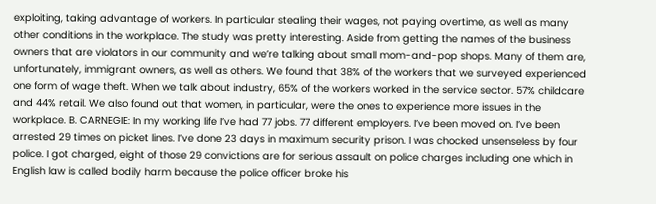exploiting, taking advantage of workers. In particular stealing their wages, not paying overtime, as well as many other conditions in the workplace. The study was pretty interesting. Aside from getting the names of the business owners that are violators in our community and we’re talking about small mom-and-pop shops. Many of them are, unfortunately, immigrant owners, as well as others. We found that 38% of the workers that we surveyed experienced one form of wage theft. When we talk about industry, 65% of the workers worked in the service sector. 57% childcare and 44% retail. We also found out that women, in particular, were the ones to experience more issues in the workplace. B. CARNEGIE: In my working life I’ve had 77 jobs. 77 different employers. I’ve been moved on. I’ve been arrested 29 times on picket lines. I’ve done 23 days in maximum security prison. I was chocked unsenseless by four police. I got charged, eight of those 29 convictions are for serious assault on police charges including one which in English law is called bodily harm because the police officer broke his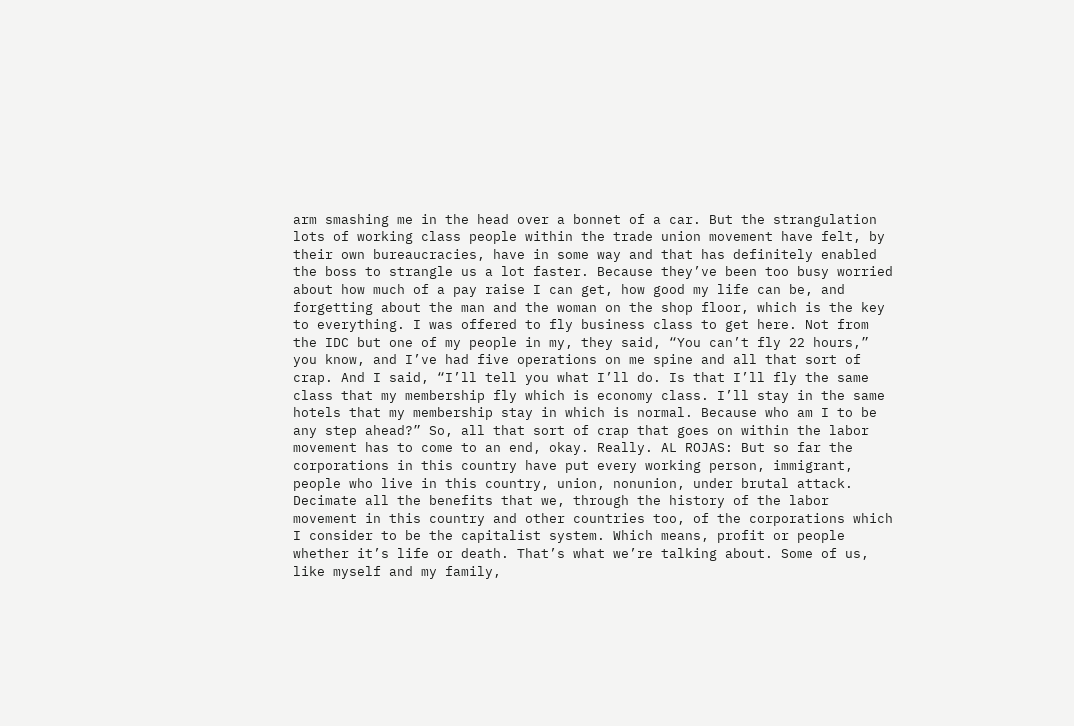arm smashing me in the head over a bonnet of a car. But the strangulation lots of working class people within the trade union movement have felt, by their own bureaucracies, have in some way and that has definitely enabled the boss to strangle us a lot faster. Because they’ve been too busy worried about how much of a pay raise I can get, how good my life can be, and forgetting about the man and the woman on the shop floor, which is the key to everything. I was offered to fly business class to get here. Not from the IDC but one of my people in my, they said, “You can’t fly 22 hours,” you know, and I’ve had five operations on me spine and all that sort of crap. And I said, “I’ll tell you what I’ll do. Is that I’ll fly the same class that my membership fly which is economy class. I’ll stay in the same hotels that my membership stay in which is normal. Because who am I to be any step ahead?” So, all that sort of crap that goes on within the labor movement has to come to an end, okay. Really. AL ROJAS: But so far the corporations in this country have put every working person, immigrant, people who live in this country, union, nonunion, under brutal attack. Decimate all the benefits that we, through the history of the labor movement in this country and other countries too, of the corporations which I consider to be the capitalist system. Which means, profit or people whether it’s life or death. That’s what we’re talking about. Some of us, like myself and my family,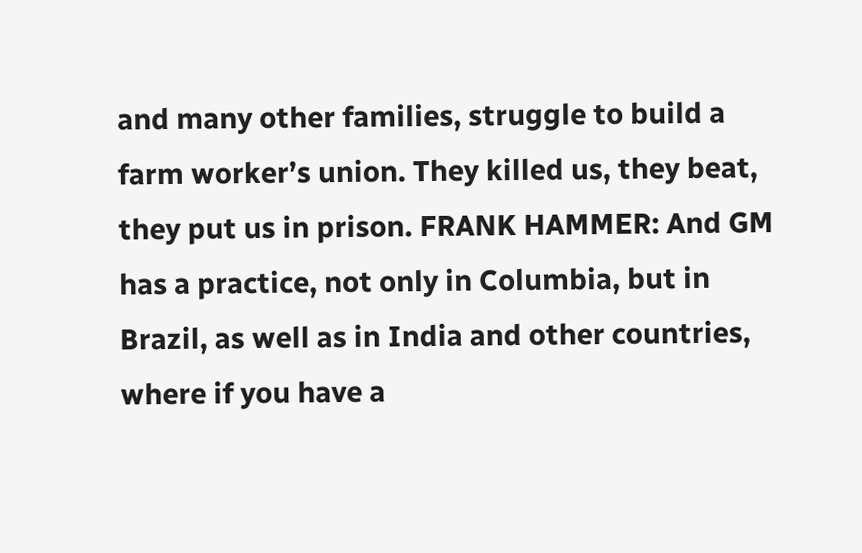and many other families, struggle to build a farm worker’s union. They killed us, they beat, they put us in prison. FRANK HAMMER: And GM has a practice, not only in Columbia, but in Brazil, as well as in India and other countries, where if you have a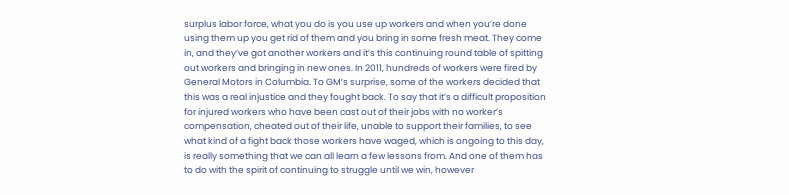surplus labor force, what you do is you use up workers and when you’re done using them up you get rid of them and you bring in some fresh meat. They come in, and they’ve got another workers and it’s this continuing round table of spitting out workers and bringing in new ones. In 2011, hundreds of workers were fired by General Motors in Columbia. To GM’s surprise, some of the workers decided that this was a real injustice and they fought back. To say that it’s a difficult proposition for injured workers who have been cast out of their jobs with no worker’s compensation, cheated out of their life, unable to support their families, to see what kind of a fight back those workers have waged, which is ongoing to this day, is really something that we can all learn a few lessons from. And one of them has to do with the spirit of continuing to struggle until we win, however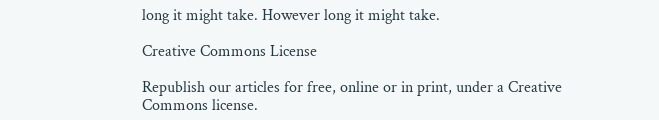long it might take. However long it might take.

Creative Commons License

Republish our articles for free, online or in print, under a Creative Commons license.